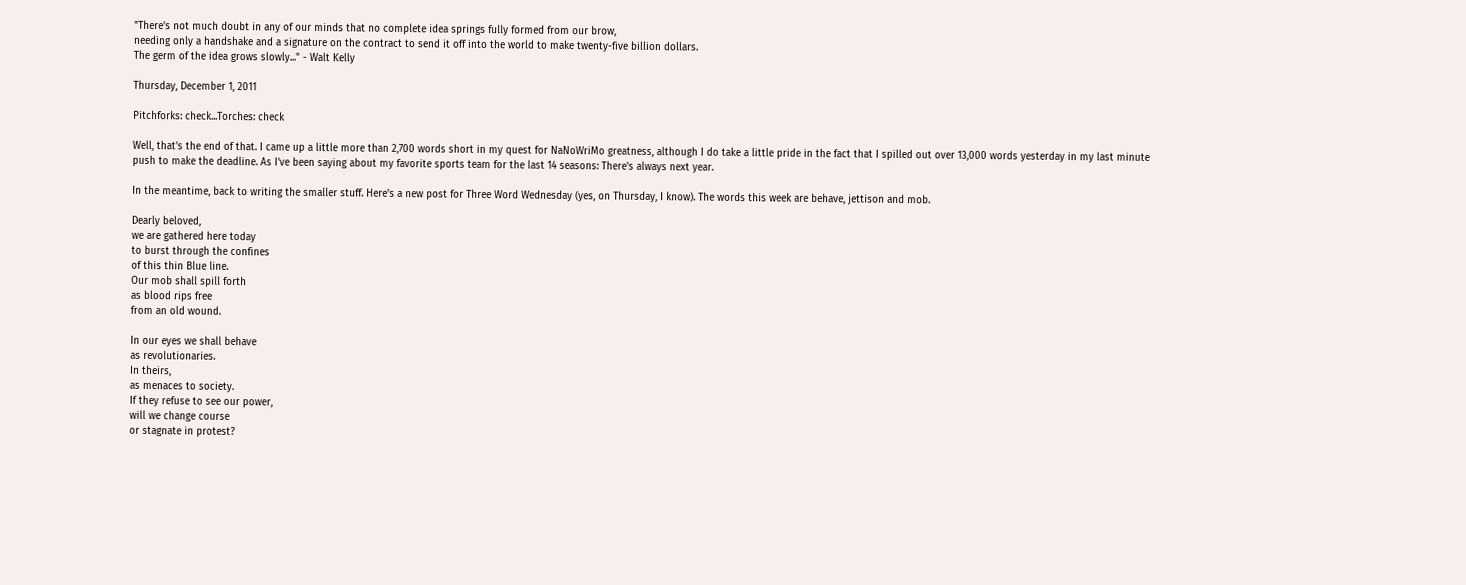"There's not much doubt in any of our minds that no complete idea springs fully formed from our brow,
needing only a handshake and a signature on the contract to send it off into the world to make twenty-five billion dollars.
The germ of the idea grows slowly..." - Walt Kelly

Thursday, December 1, 2011

Pitchforks: check...Torches: check

Well, that's the end of that. I came up a little more than 2,700 words short in my quest for NaNoWriMo greatness, although I do take a little pride in the fact that I spilled out over 13,000 words yesterday in my last minute push to make the deadline. As I've been saying about my favorite sports team for the last 14 seasons: There's always next year.

In the meantime, back to writing the smaller stuff. Here's a new post for Three Word Wednesday (yes, on Thursday, I know). The words this week are behave, jettison and mob.

Dearly beloved,
we are gathered here today
to burst through the confines
of this thin Blue line.
Our mob shall spill forth
as blood rips free
from an old wound.

In our eyes we shall behave
as revolutionaries.
In theirs,
as menaces to society.
If they refuse to see our power,
will we change course
or stagnate in protest?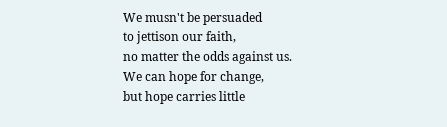We musn't be persuaded
to jettison our faith,
no matter the odds against us.
We can hope for change,
but hope carries little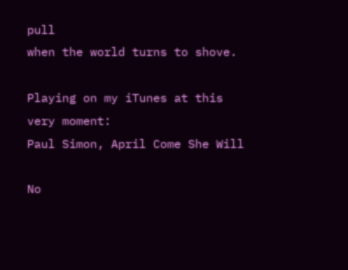pull
when the world turns to shove.

Playing on my iTunes at this very moment:
Paul Simon, April Come She Will

No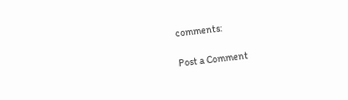comments:

Post a Comment